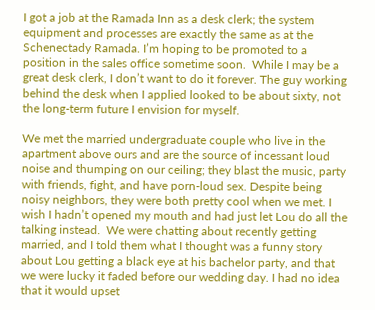I got a job at the Ramada Inn as a desk clerk; the system equipment and processes are exactly the same as at the Schenectady Ramada. I’m hoping to be promoted to a position in the sales office sometime soon.  While I may be a great desk clerk, I don’t want to do it forever. The guy working behind the desk when I applied looked to be about sixty, not the long-term future I envision for myself.

We met the married undergraduate couple who live in the apartment above ours and are the source of incessant loud noise and thumping on our ceiling; they blast the music, party with friends, fight, and have porn-loud sex. Despite being noisy neighbors, they were both pretty cool when we met. I wish I hadn’t opened my mouth and had just let Lou do all the talking instead.  We were chatting about recently getting married, and I told them what I thought was a funny story about Lou getting a black eye at his bachelor party, and that we were lucky it faded before our wedding day. I had no idea that it would upset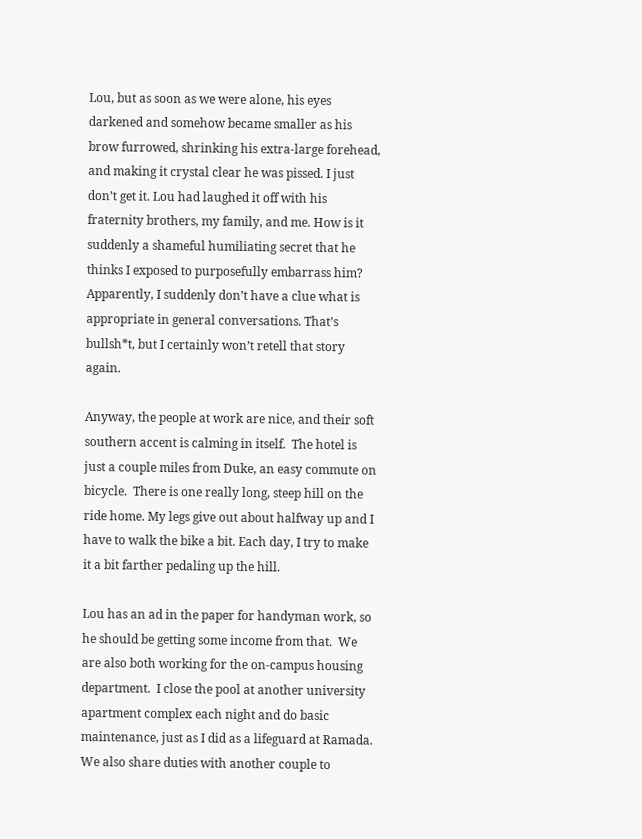Lou, but as soon as we were alone, his eyes darkened and somehow became smaller as his brow furrowed, shrinking his extra-large forehead, and making it crystal clear he was pissed. I just don’t get it. Lou had laughed it off with his fraternity brothers, my family, and me. How is it suddenly a shameful humiliating secret that he thinks I exposed to purposefully embarrass him? Apparently, I suddenly don’t have a clue what is appropriate in general conversations. That’s bullsh*t, but I certainly won’t retell that story again.

Anyway, the people at work are nice, and their soft southern accent is calming in itself.  The hotel is just a couple miles from Duke, an easy commute on bicycle.  There is one really long, steep hill on the ride home. My legs give out about halfway up and I have to walk the bike a bit. Each day, I try to make it a bit farther pedaling up the hill.

Lou has an ad in the paper for handyman work, so he should be getting some income from that.  We are also both working for the on-campus housing department.  I close the pool at another university apartment complex each night and do basic maintenance, just as I did as a lifeguard at Ramada.  We also share duties with another couple to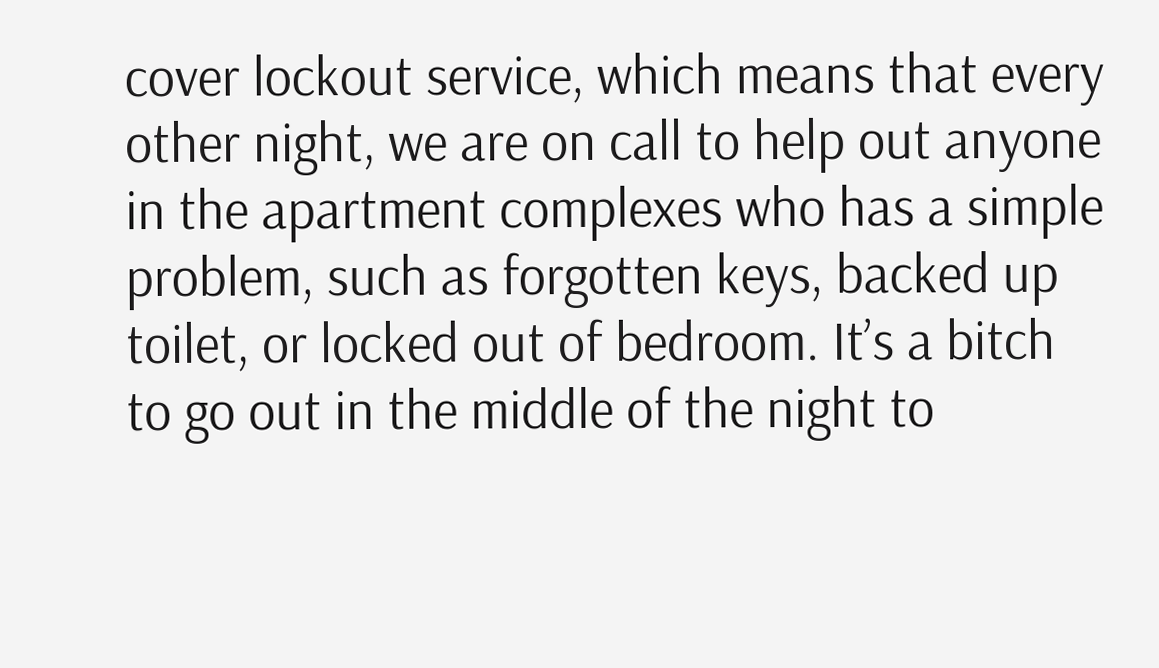cover lockout service, which means that every other night, we are on call to help out anyone in the apartment complexes who has a simple problem, such as forgotten keys, backed up toilet, or locked out of bedroom. It’s a bitch to go out in the middle of the night to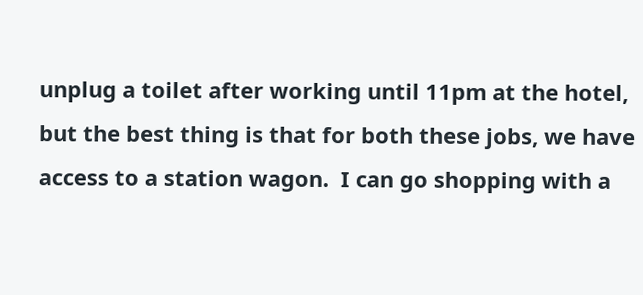unplug a toilet after working until 11pm at the hotel, but the best thing is that for both these jobs, we have access to a station wagon.  I can go shopping with a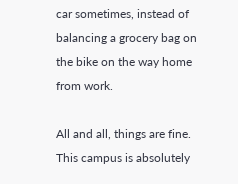car sometimes, instead of balancing a grocery bag on the bike on the way home from work.

All and all, things are fine. This campus is absolutely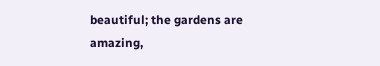beautiful; the gardens are amazing,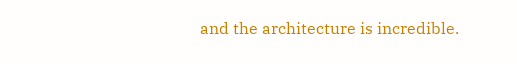and the architecture is incredible.